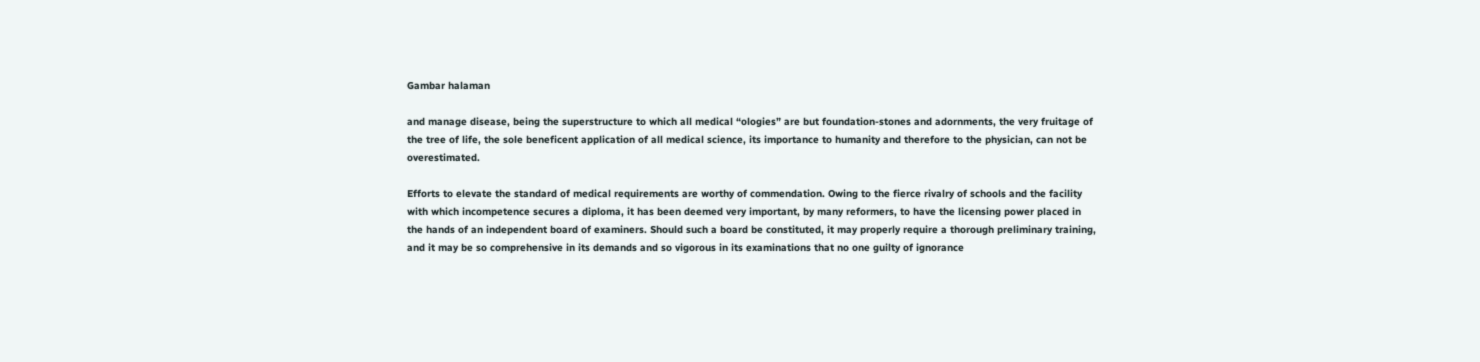Gambar halaman

and manage disease, being the superstructure to which all medical “ologies” are but foundation-stones and adornments, the very fruitage of the tree of life, the sole beneficent application of all medical science, its importance to humanity and therefore to the physician, can not be overestimated.

Efforts to elevate the standard of medical requirements are worthy of commendation. Owing to the fierce rivalry of schools and the facility with which incompetence secures a diploma, it has been deemed very important, by many reformers, to have the licensing power placed in the hands of an independent board of examiners. Should such a board be constituted, it may properly require a thorough preliminary training, and it may be so comprehensive in its demands and so vigorous in its examinations that no one guilty of ignorance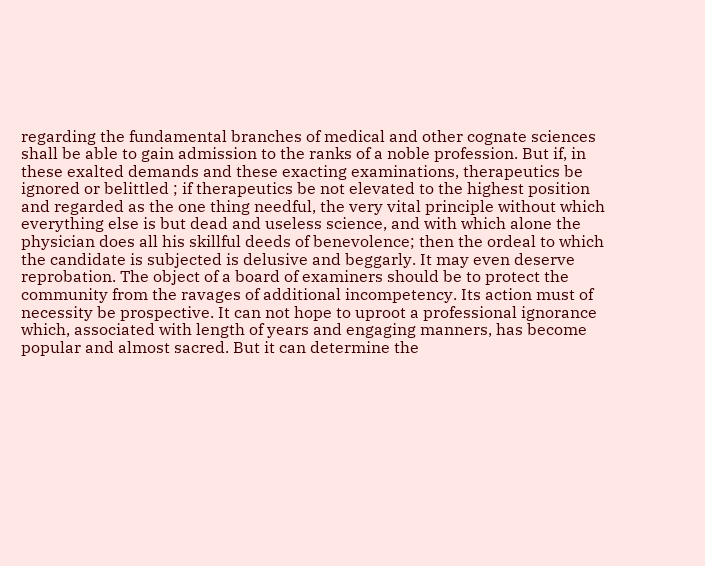regarding the fundamental branches of medical and other cognate sciences shall be able to gain admission to the ranks of a noble profession. But if, in these exalted demands and these exacting examinations, therapeutics be ignored or belittled ; if therapeutics be not elevated to the highest position and regarded as the one thing needful, the very vital principle without which everything else is but dead and useless science, and with which alone the physician does all his skillful deeds of benevolence; then the ordeal to which the candidate is subjected is delusive and beggarly. It may even deserve reprobation. The object of a board of examiners should be to protect the community from the ravages of additional incompetency. Its action must of necessity be prospective. It can not hope to uproot a professional ignorance which, associated with length of years and engaging manners, has become popular and almost sacred. But it can determine the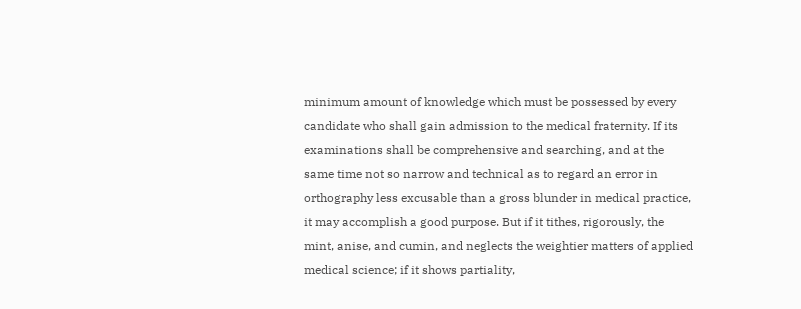minimum amount of knowledge which must be possessed by every candidate who shall gain admission to the medical fraternity. If its examinations shall be comprehensive and searching, and at the same time not so narrow and technical as to regard an error in orthography less excusable than a gross blunder in medical practice, it may accomplish a good purpose. But if it tithes, rigorously, the mint, anise, and cumin, and neglects the weightier matters of applied medical science; if it shows partiality,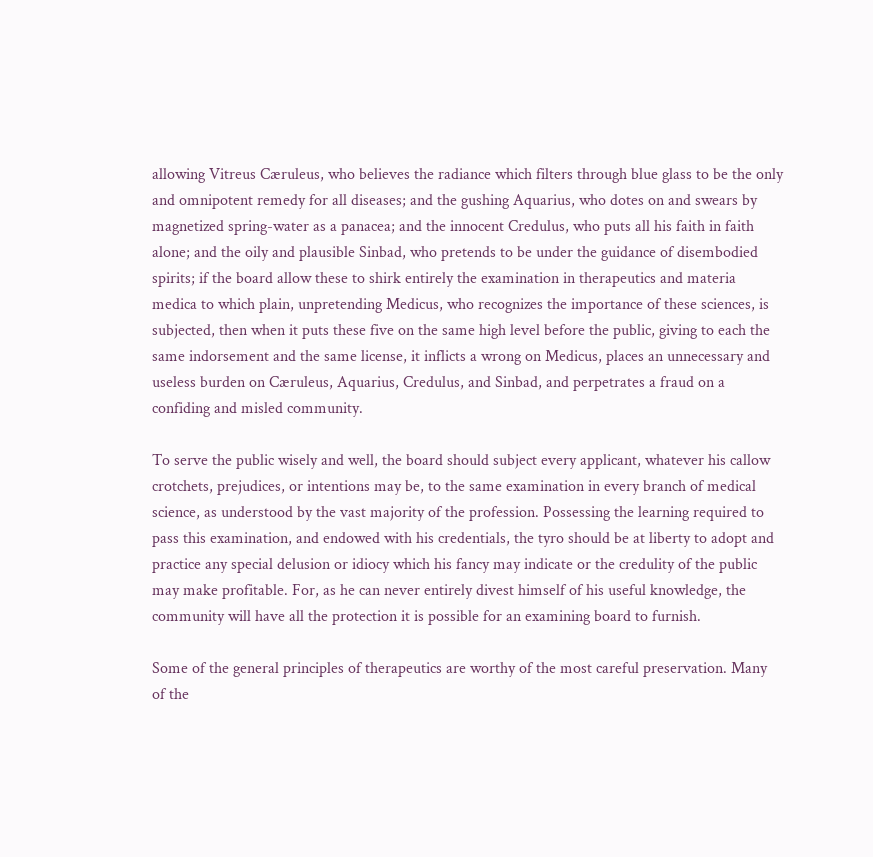allowing Vitreus Cæruleus, who believes the radiance which filters through blue glass to be the only and omnipotent remedy for all diseases; and the gushing Aquarius, who dotes on and swears by magnetized spring-water as a panacea; and the innocent Credulus, who puts all his faith in faith alone; and the oily and plausible Sinbad, who pretends to be under the guidance of disembodied spirits; if the board allow these to shirk entirely the examination in therapeutics and materia medica to which plain, unpretending Medicus, who recognizes the importance of these sciences, is subjected, then when it puts these five on the same high level before the public, giving to each the same indorsement and the same license, it inflicts a wrong on Medicus, places an unnecessary and useless burden on Cæruleus, Aquarius, Credulus, and Sinbad, and perpetrates a fraud on a confiding and misled community.

To serve the public wisely and well, the board should subject every applicant, whatever his callow crotchets, prejudices, or intentions may be, to the same examination in every branch of medical science, as understood by the vast majority of the profession. Possessing the learning required to pass this examination, and endowed with his credentials, the tyro should be at liberty to adopt and practice any special delusion or idiocy which his fancy may indicate or the credulity of the public may make profitable. For, as he can never entirely divest himself of his useful knowledge, the community will have all the protection it is possible for an examining board to furnish.

Some of the general principles of therapeutics are worthy of the most careful preservation. Many of the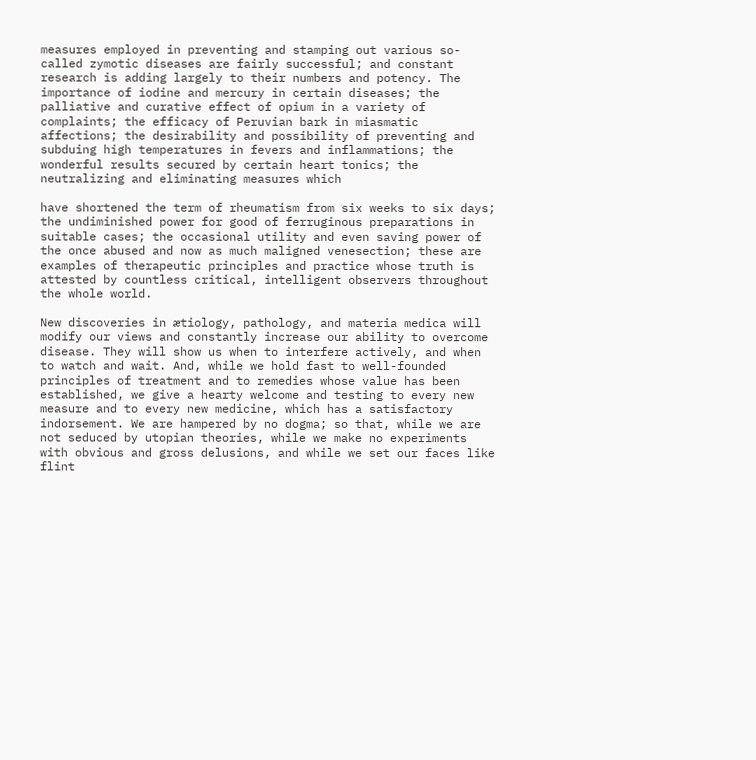measures employed in preventing and stamping out various so-called zymotic diseases are fairly successful; and constant research is adding largely to their numbers and potency. The importance of iodine and mercury in certain diseases; the palliative and curative effect of opium in a variety of complaints; the efficacy of Peruvian bark in miasmatic affections; the desirability and possibility of preventing and subduing high temperatures in fevers and inflammations; the wonderful results secured by certain heart tonics; the neutralizing and eliminating measures which

have shortened the term of rheumatism from six weeks to six days; the undiminished power for good of ferruginous preparations in suitable cases; the occasional utility and even saving power of the once abused and now as much maligned venesection; these are examples of therapeutic principles and practice whose truth is attested by countless critical, intelligent observers throughout the whole world.

New discoveries in ætiology, pathology, and materia medica will modify our views and constantly increase our ability to overcome disease. They will show us when to interfere actively, and when to watch and wait. And, while we hold fast to well-founded principles of treatment and to remedies whose value has been established, we give a hearty welcome and testing to every new measure and to every new medicine, which has a satisfactory indorsement. We are hampered by no dogma; so that, while we are not seduced by utopian theories, while we make no experiments with obvious and gross delusions, and while we set our faces like flint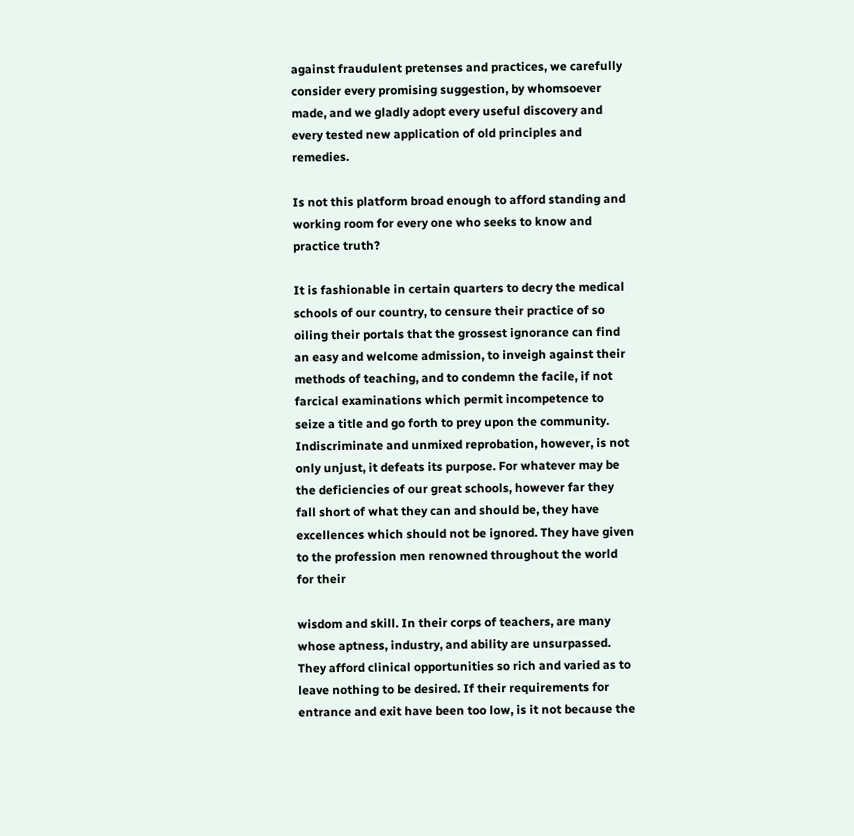against fraudulent pretenses and practices, we carefully consider every promising suggestion, by whomsoever made, and we gladly adopt every useful discovery and every tested new application of old principles and remedies.

Is not this platform broad enough to afford standing and working room for every one who seeks to know and practice truth?

It is fashionable in certain quarters to decry the medical schools of our country, to censure their practice of so oiling their portals that the grossest ignorance can find an easy and welcome admission, to inveigh against their methods of teaching, and to condemn the facile, if not farcical examinations which permit incompetence to seize a title and go forth to prey upon the community. Indiscriminate and unmixed reprobation, however, is not only unjust, it defeats its purpose. For whatever may be the deficiencies of our great schools, however far they fall short of what they can and should be, they have excellences which should not be ignored. They have given to the profession men renowned throughout the world for their

wisdom and skill. In their corps of teachers, are many whose aptness, industry, and ability are unsurpassed. They afford clinical opportunities so rich and varied as to leave nothing to be desired. If their requirements for entrance and exit have been too low, is it not because the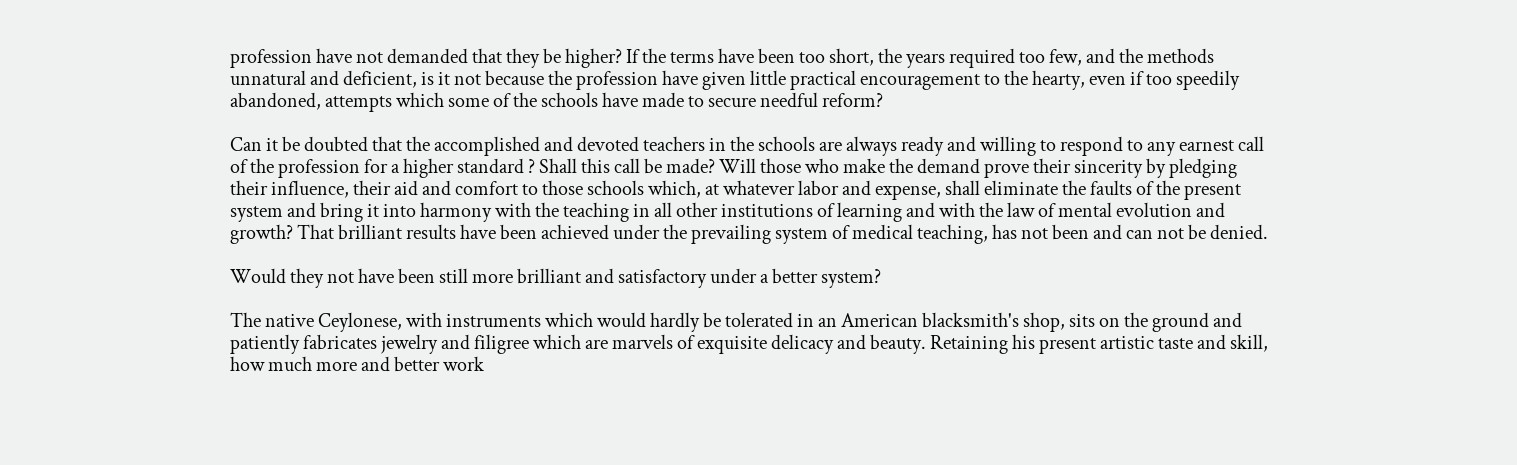profession have not demanded that they be higher? If the terms have been too short, the years required too few, and the methods unnatural and deficient, is it not because the profession have given little practical encouragement to the hearty, even if too speedily abandoned, attempts which some of the schools have made to secure needful reform?

Can it be doubted that the accomplished and devoted teachers in the schools are always ready and willing to respond to any earnest call of the profession for a higher standard ? Shall this call be made? Will those who make the demand prove their sincerity by pledging their influence, their aid and comfort to those schools which, at whatever labor and expense, shall eliminate the faults of the present system and bring it into harmony with the teaching in all other institutions of learning and with the law of mental evolution and growth? That brilliant results have been achieved under the prevailing system of medical teaching, has not been and can not be denied.

Would they not have been still more brilliant and satisfactory under a better system?

The native Ceylonese, with instruments which would hardly be tolerated in an American blacksmith's shop, sits on the ground and patiently fabricates jewelry and filigree which are marvels of exquisite delicacy and beauty. Retaining his present artistic taste and skill, how much more and better work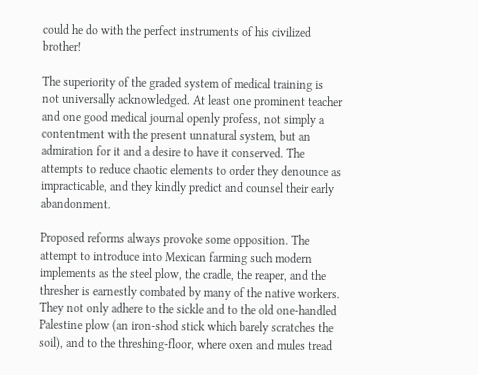could he do with the perfect instruments of his civilized brother!

The superiority of the graded system of medical training is not universally acknowledged. At least one prominent teacher and one good medical journal openly profess, not simply a contentment with the present unnatural system, but an admiration for it and a desire to have it conserved. The attempts to reduce chaotic elements to order they denounce as impracticable, and they kindly predict and counsel their early abandonment.

Proposed reforms always provoke some opposition. The attempt to introduce into Mexican farming such modern implements as the steel plow, the cradle, the reaper, and the thresher is earnestly combated by many of the native workers. They not only adhere to the sickle and to the old one-handled Palestine plow (an iron-shod stick which barely scratches the soil), and to the threshing-floor, where oxen and mules tread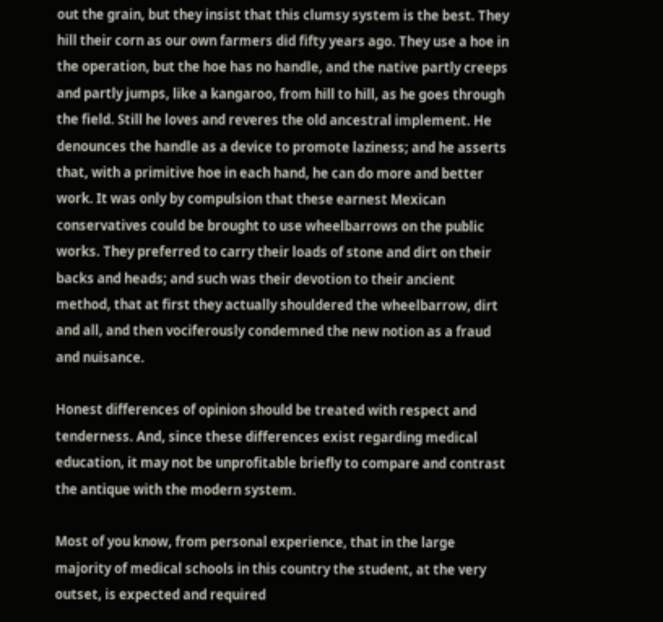out the grain, but they insist that this clumsy system is the best. They hill their corn as our own farmers did fifty years ago. They use a hoe in the operation, but the hoe has no handle, and the native partly creeps and partly jumps, like a kangaroo, from hill to hill, as he goes through the field. Still he loves and reveres the old ancestral implement. He denounces the handle as a device to promote laziness; and he asserts that, with a primitive hoe in each hand, he can do more and better work. It was only by compulsion that these earnest Mexican conservatives could be brought to use wheelbarrows on the public works. They preferred to carry their loads of stone and dirt on their backs and heads; and such was their devotion to their ancient method, that at first they actually shouldered the wheelbarrow, dirt and all, and then vociferously condemned the new notion as a fraud and nuisance.

Honest differences of opinion should be treated with respect and tenderness. And, since these differences exist regarding medical education, it may not be unprofitable briefly to compare and contrast the antique with the modern system.

Most of you know, from personal experience, that in the large majority of medical schools in this country the student, at the very outset, is expected and required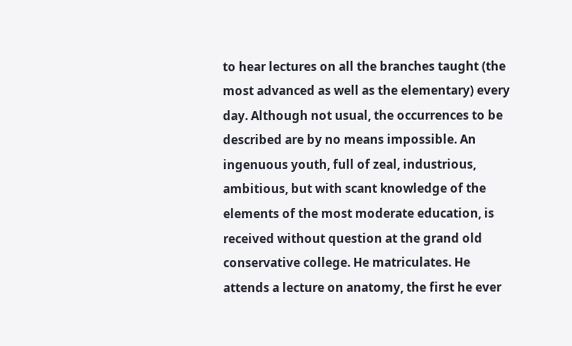to hear lectures on all the branches taught (the most advanced as well as the elementary) every day. Although not usual, the occurrences to be described are by no means impossible. An ingenuous youth, full of zeal, industrious, ambitious, but with scant knowledge of the elements of the most moderate education, is received without question at the grand old conservative college. He matriculates. He attends a lecture on anatomy, the first he ever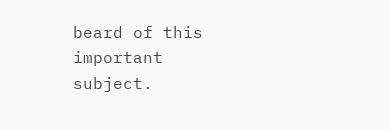beard of this important subject.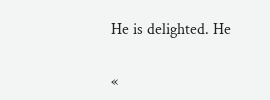He is delighted. He

«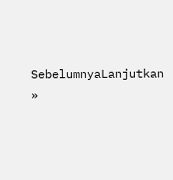SebelumnyaLanjutkan »